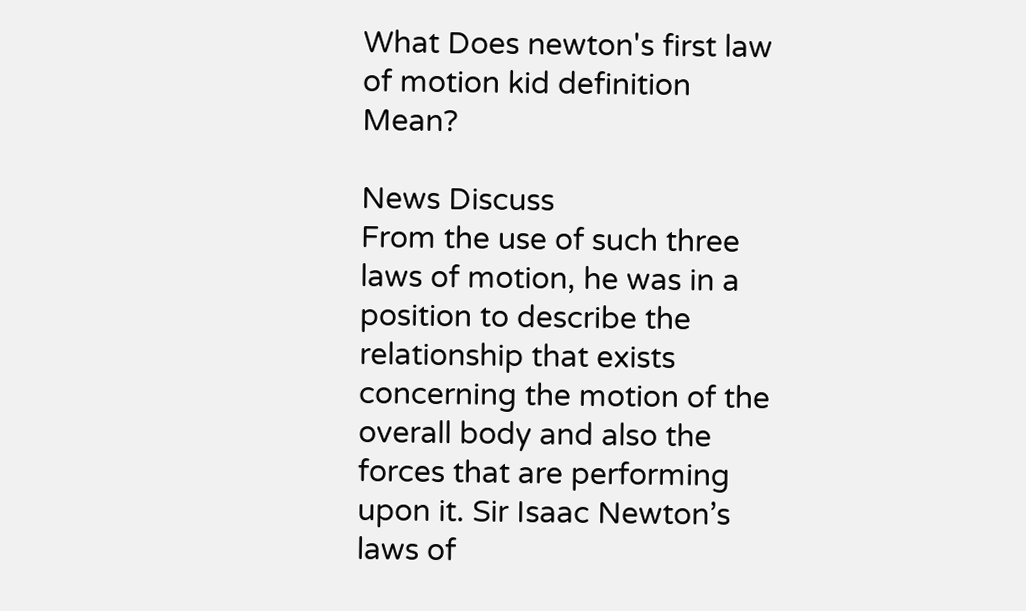What Does newton's first law of motion kid definition Mean?

News Discuss
From the use of such three laws of motion, he was in a position to describe the relationship that exists concerning the motion of the overall body and also the forces that are performing upon it. Sir Isaac Newton’s laws of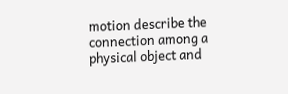motion describe the connection among a physical object and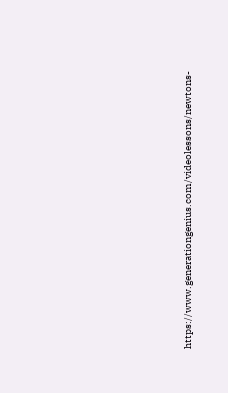https://www.generationgenius.com/videolessons/newtons-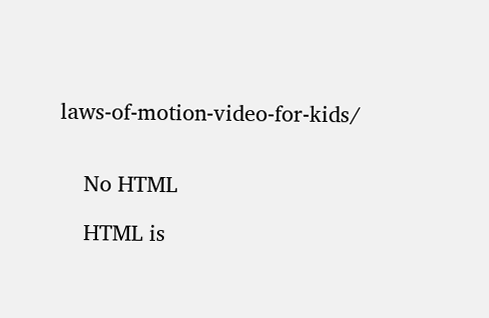laws-of-motion-video-for-kids/


    No HTML

    HTML is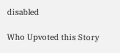disabled

Who Upvoted this Story